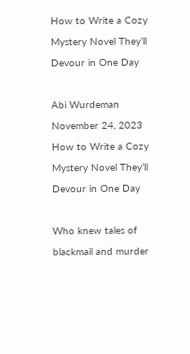How to Write a Cozy Mystery Novel They’ll Devour in One Day

Abi Wurdeman
November 24, 2023
How to Write a Cozy Mystery Novel They’ll Devour in One Day

Who knew tales of blackmail and murder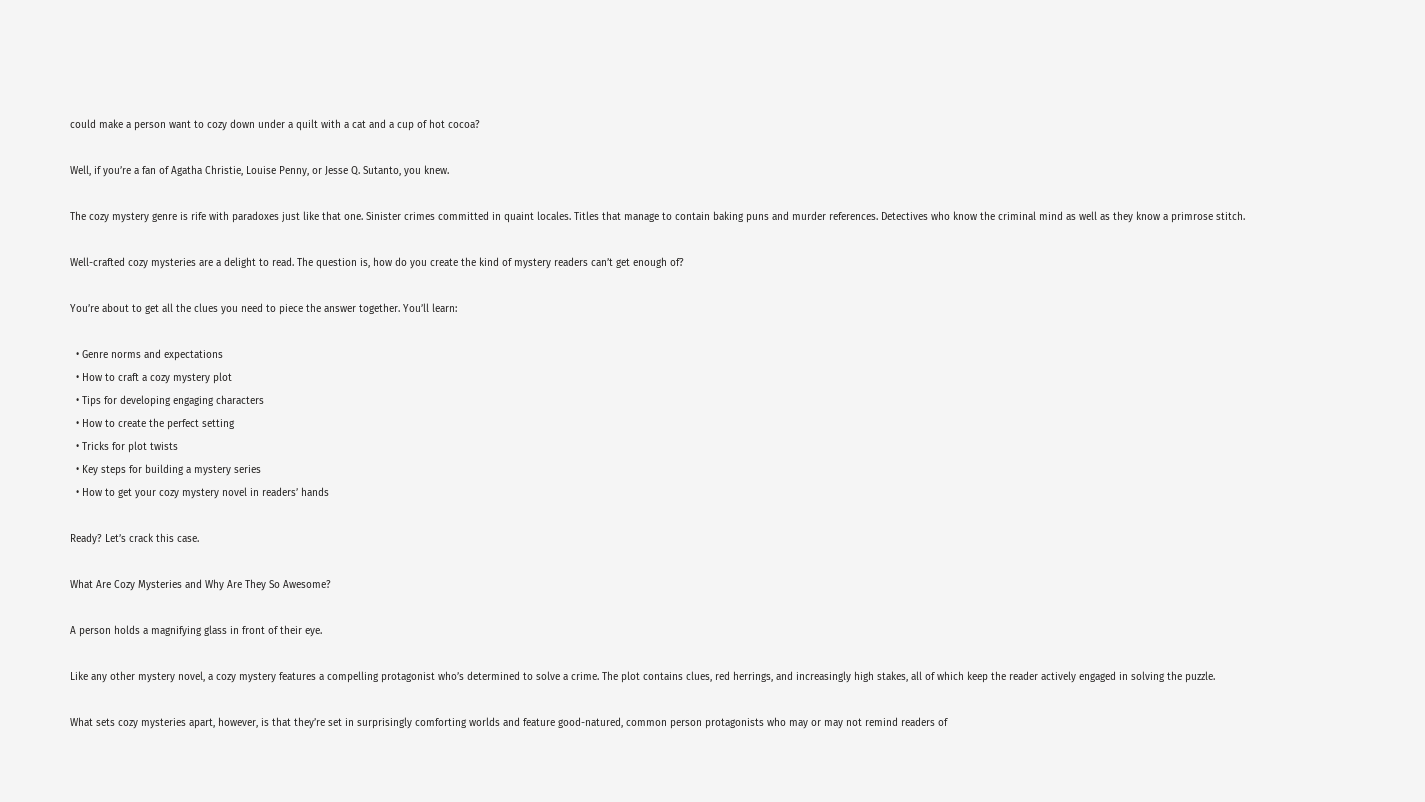could make a person want to cozy down under a quilt with a cat and a cup of hot cocoa?

Well, if you’re a fan of Agatha Christie, Louise Penny, or Jesse Q. Sutanto, you knew.

The cozy mystery genre is rife with paradoxes just like that one. Sinister crimes committed in quaint locales. Titles that manage to contain baking puns and murder references. Detectives who know the criminal mind as well as they know a primrose stitch.

Well-crafted cozy mysteries are a delight to read. The question is, how do you create the kind of mystery readers can’t get enough of?

You’re about to get all the clues you need to piece the answer together. You’ll learn:

  • Genre norms and expectations
  • How to craft a cozy mystery plot
  • Tips for developing engaging characters
  • How to create the perfect setting
  • Tricks for plot twists
  • Key steps for building a mystery series
  • How to get your cozy mystery novel in readers’ hands

Ready? Let’s crack this case.

What Are Cozy Mysteries and Why Are They So Awesome?

A person holds a magnifying glass in front of their eye.

Like any other mystery novel, a cozy mystery features a compelling protagonist who’s determined to solve a crime. The plot contains clues, red herrings, and increasingly high stakes, all of which keep the reader actively engaged in solving the puzzle.

What sets cozy mysteries apart, however, is that they’re set in surprisingly comforting worlds and feature good-natured, common person protagonists who may or may not remind readers of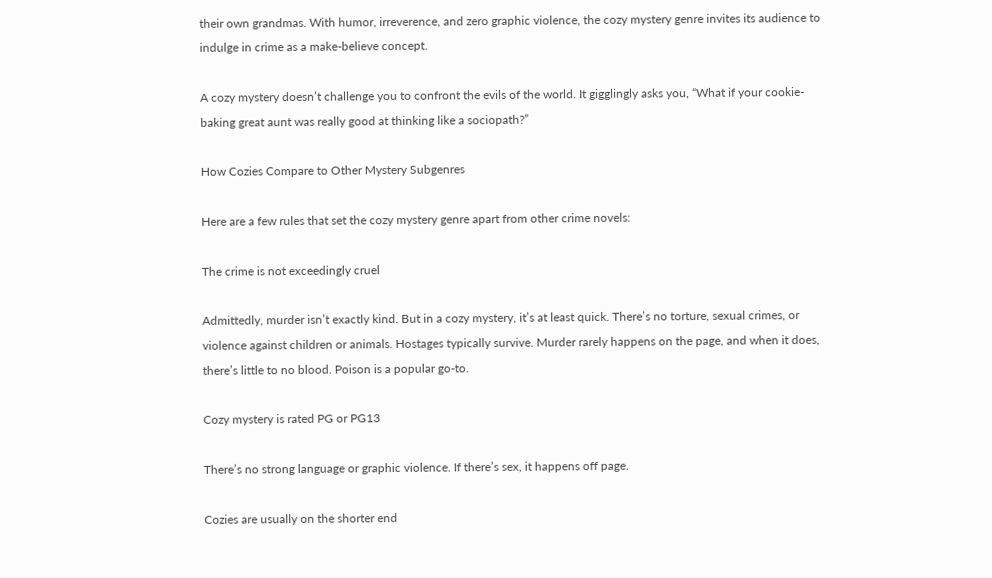their own grandmas. With humor, irreverence, and zero graphic violence, the cozy mystery genre invites its audience to indulge in crime as a make-believe concept.

A cozy mystery doesn’t challenge you to confront the evils of the world. It gigglingly asks you, “What if your cookie-baking great aunt was really good at thinking like a sociopath?”

How Cozies Compare to Other Mystery Subgenres

Here are a few rules that set the cozy mystery genre apart from other crime novels:

The crime is not exceedingly cruel

Admittedly, murder isn’t exactly kind. But in a cozy mystery, it’s at least quick. There’s no torture, sexual crimes, or violence against children or animals. Hostages typically survive. Murder rarely happens on the page, and when it does, there’s little to no blood. Poison is a popular go-to.

Cozy mystery is rated PG or PG13

There’s no strong language or graphic violence. If there’s sex, it happens off page.

Cozies are usually on the shorter end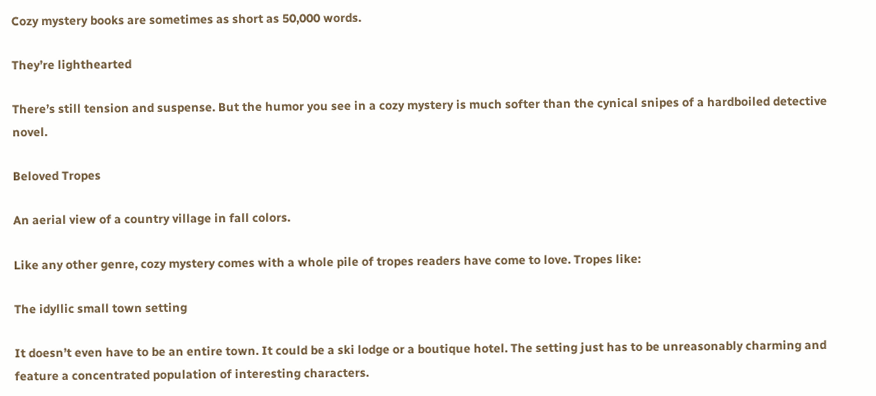Cozy mystery books are sometimes as short as 50,000 words.

They’re lighthearted

There’s still tension and suspense. But the humor you see in a cozy mystery is much softer than the cynical snipes of a hardboiled detective novel.

Beloved Tropes

An aerial view of a country village in fall colors.

Like any other genre, cozy mystery comes with a whole pile of tropes readers have come to love. Tropes like:

The idyllic small town setting

It doesn’t even have to be an entire town. It could be a ski lodge or a boutique hotel. The setting just has to be unreasonably charming and feature a concentrated population of interesting characters.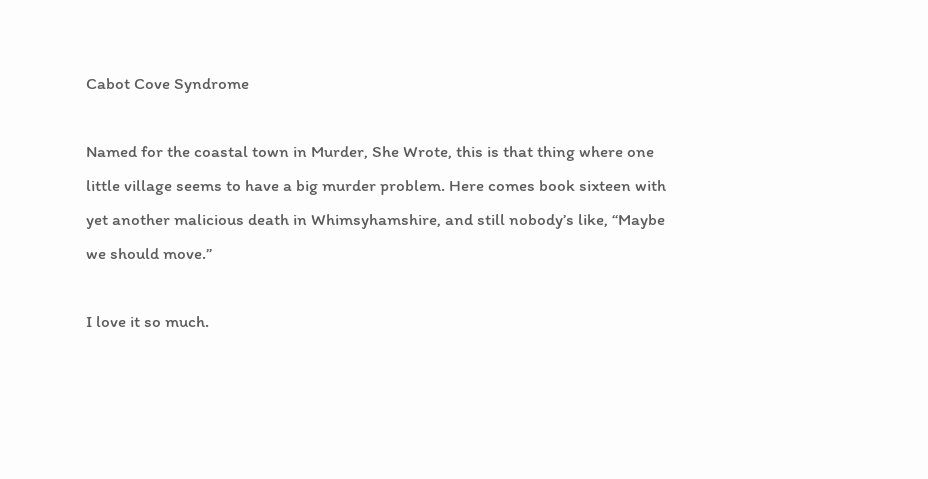Cabot Cove Syndrome

Named for the coastal town in Murder, She Wrote, this is that thing where one little village seems to have a big murder problem. Here comes book sixteen with yet another malicious death in Whimsyhamshire, and still nobody’s like, “Maybe we should move.”

I love it so much.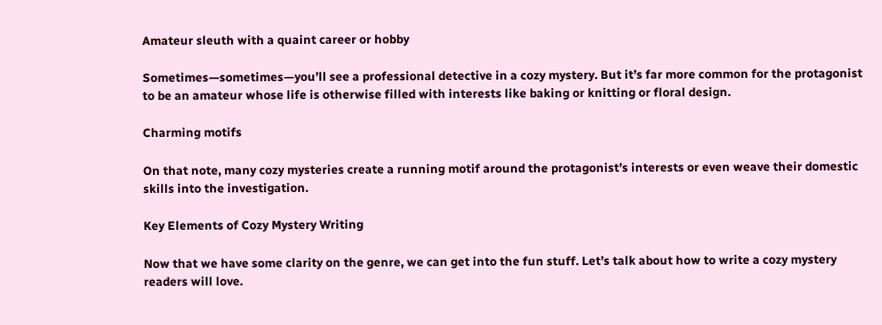Amateur sleuth with a quaint career or hobby

Sometimes—sometimes—you’ll see a professional detective in a cozy mystery. But it’s far more common for the protagonist to be an amateur whose life is otherwise filled with interests like baking or knitting or floral design.

Charming motifs

On that note, many cozy mysteries create a running motif around the protagonist’s interests or even weave their domestic skills into the investigation.

Key Elements of Cozy Mystery Writing

Now that we have some clarity on the genre, we can get into the fun stuff. Let’s talk about how to write a cozy mystery readers will love.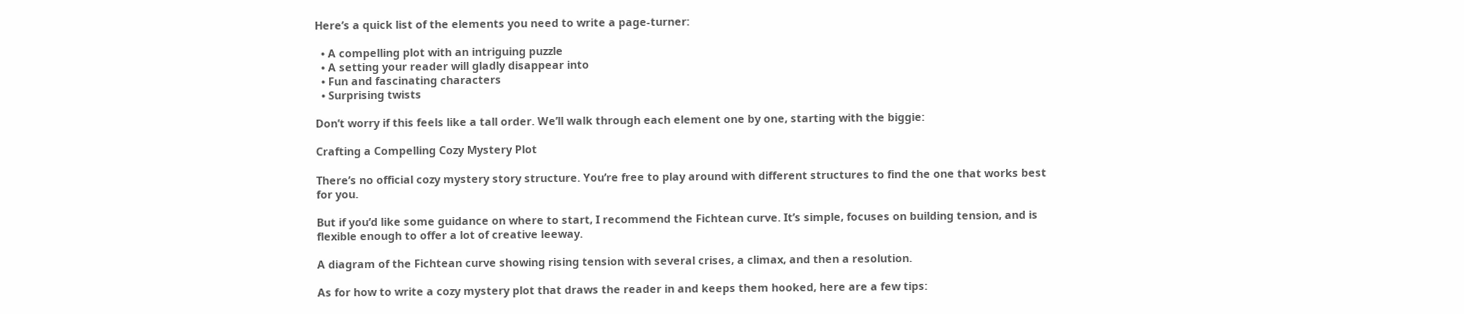Here’s a quick list of the elements you need to write a page-turner:

  • A compelling plot with an intriguing puzzle
  • A setting your reader will gladly disappear into
  • Fun and fascinating characters
  • Surprising twists

Don’t worry if this feels like a tall order. We’ll walk through each element one by one, starting with the biggie:

Crafting a Compelling Cozy Mystery Plot

There’s no official cozy mystery story structure. You’re free to play around with different structures to find the one that works best for you.

But if you’d like some guidance on where to start, I recommend the Fichtean curve. It’s simple, focuses on building tension, and is flexible enough to offer a lot of creative leeway.

A diagram of the Fichtean curve showing rising tension with several crises, a climax, and then a resolution.

As for how to write a cozy mystery plot that draws the reader in and keeps them hooked, here are a few tips: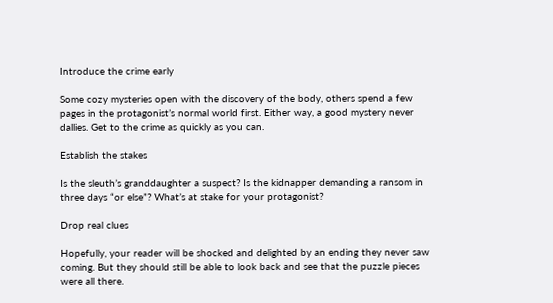Introduce the crime early

Some cozy mysteries open with the discovery of the body, others spend a few pages in the protagonist’s normal world first. Either way, a good mystery never dallies. Get to the crime as quickly as you can.

Establish the stakes

Is the sleuth’s granddaughter a suspect? Is the kidnapper demanding a ransom in three days “or else”? What’s at stake for your protagonist?

Drop real clues

Hopefully, your reader will be shocked and delighted by an ending they never saw coming. But they should still be able to look back and see that the puzzle pieces were all there.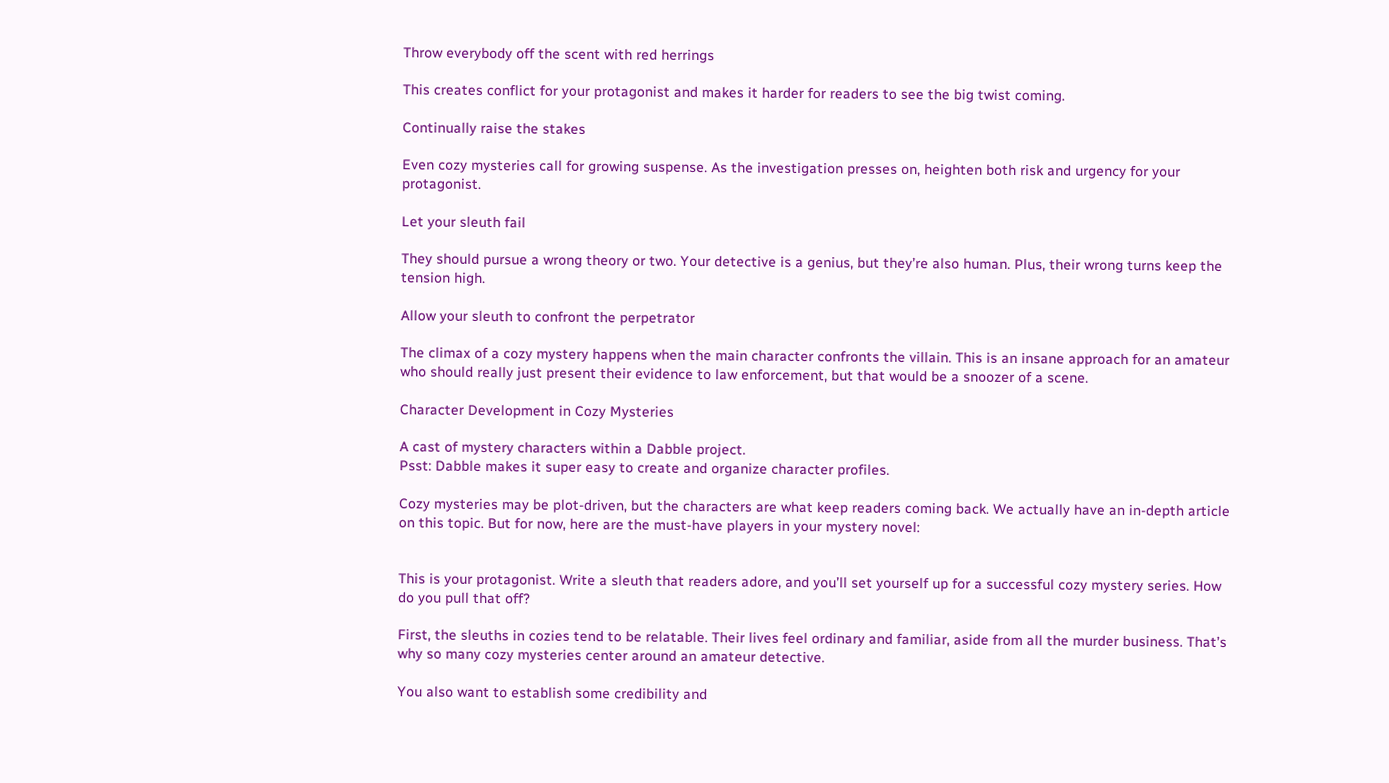Throw everybody off the scent with red herrings

This creates conflict for your protagonist and makes it harder for readers to see the big twist coming.

Continually raise the stakes

Even cozy mysteries call for growing suspense. As the investigation presses on, heighten both risk and urgency for your protagonist.

Let your sleuth fail

They should pursue a wrong theory or two. Your detective is a genius, but they’re also human. Plus, their wrong turns keep the tension high.

Allow your sleuth to confront the perpetrator

The climax of a cozy mystery happens when the main character confronts the villain. This is an insane approach for an amateur who should really just present their evidence to law enforcement, but that would be a snoozer of a scene.

Character Development in Cozy Mysteries

A cast of mystery characters within a Dabble project.
Psst: Dabble makes it super easy to create and organize character profiles.

Cozy mysteries may be plot-driven, but the characters are what keep readers coming back. We actually have an in-depth article on this topic. But for now, here are the must-have players in your mystery novel:


This is your protagonist. Write a sleuth that readers adore, and you’ll set yourself up for a successful cozy mystery series. How do you pull that off?

First, the sleuths in cozies tend to be relatable. Their lives feel ordinary and familiar, aside from all the murder business. That’s why so many cozy mysteries center around an amateur detective.

You also want to establish some credibility and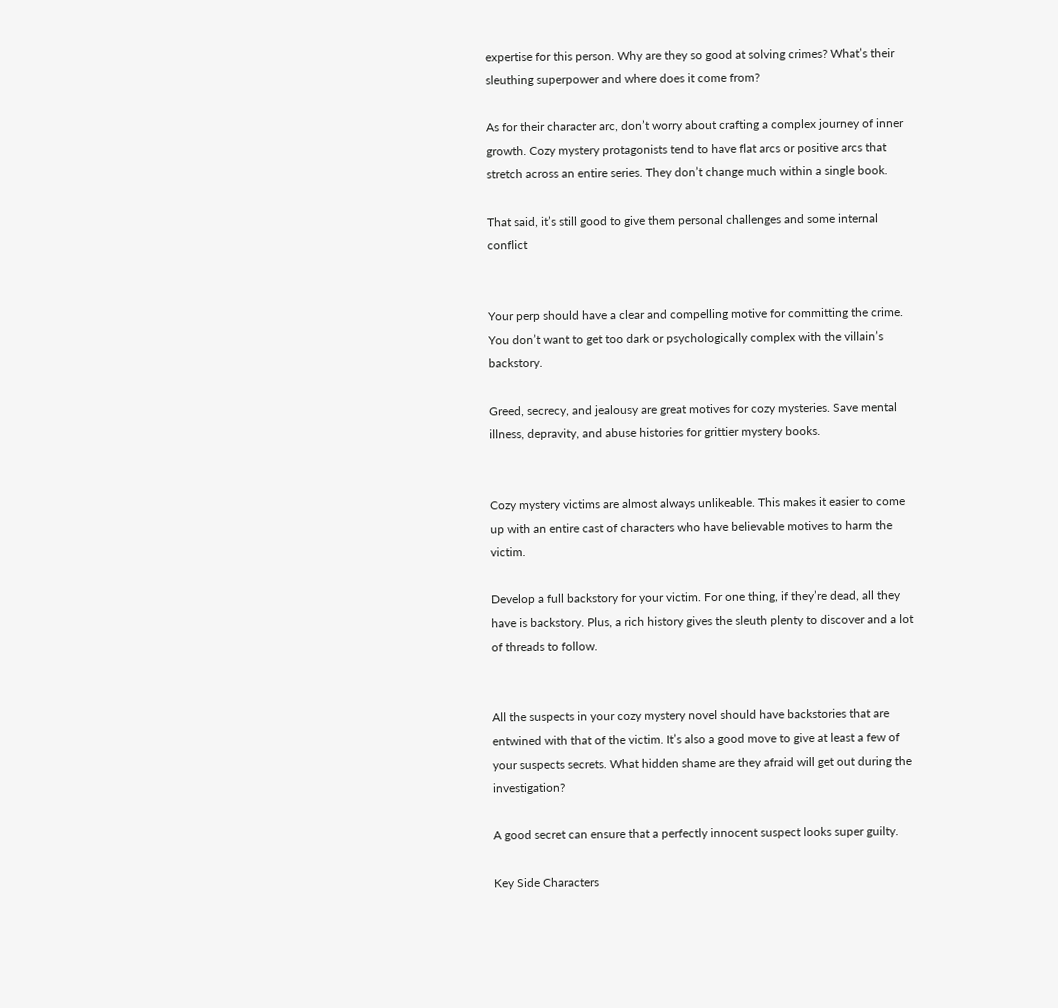expertise for this person. Why are they so good at solving crimes? What’s their sleuthing superpower and where does it come from?

As for their character arc, don’t worry about crafting a complex journey of inner growth. Cozy mystery protagonists tend to have flat arcs or positive arcs that stretch across an entire series. They don’t change much within a single book.

That said, it’s still good to give them personal challenges and some internal conflict


Your perp should have a clear and compelling motive for committing the crime. You don’t want to get too dark or psychologically complex with the villain’s backstory.

Greed, secrecy, and jealousy are great motives for cozy mysteries. Save mental illness, depravity, and abuse histories for grittier mystery books.


Cozy mystery victims are almost always unlikeable. This makes it easier to come up with an entire cast of characters who have believable motives to harm the victim.

Develop a full backstory for your victim. For one thing, if they’re dead, all they have is backstory. Plus, a rich history gives the sleuth plenty to discover and a lot of threads to follow.


All the suspects in your cozy mystery novel should have backstories that are entwined with that of the victim. It’s also a good move to give at least a few of your suspects secrets. What hidden shame are they afraid will get out during the investigation?

A good secret can ensure that a perfectly innocent suspect looks super guilty.

Key Side Characters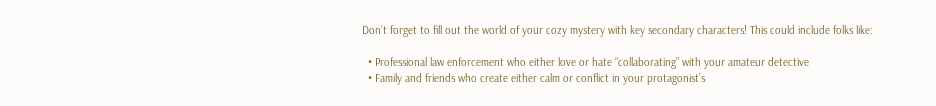Don’t forget to fill out the world of your cozy mystery with key secondary characters! This could include folks like:

  • Professional law enforcement who either love or hate “collaborating” with your amateur detective
  • Family and friends who create either calm or conflict in your protagonist’s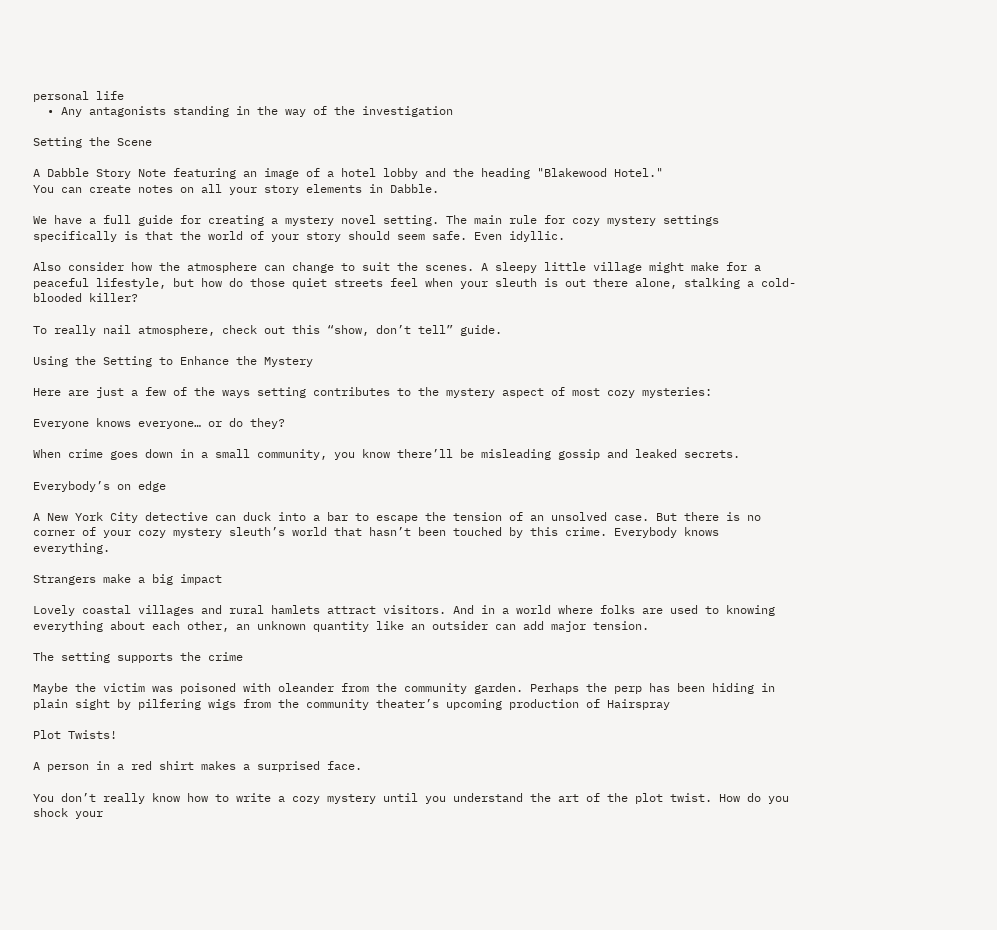personal life
  • Any antagonists standing in the way of the investigation

Setting the Scene

A Dabble Story Note featuring an image of a hotel lobby and the heading "Blakewood Hotel."
You can create notes on all your story elements in Dabble.

We have a full guide for creating a mystery novel setting. The main rule for cozy mystery settings specifically is that the world of your story should seem safe. Even idyllic.

Also consider how the atmosphere can change to suit the scenes. A sleepy little village might make for a peaceful lifestyle, but how do those quiet streets feel when your sleuth is out there alone, stalking a cold-blooded killer?

To really nail atmosphere, check out this “show, don’t tell” guide.

Using the Setting to Enhance the Mystery

Here are just a few of the ways setting contributes to the mystery aspect of most cozy mysteries:

Everyone knows everyone… or do they?

When crime goes down in a small community, you know there’ll be misleading gossip and leaked secrets.

Everybody’s on edge

A New York City detective can duck into a bar to escape the tension of an unsolved case. But there is no corner of your cozy mystery sleuth’s world that hasn’t been touched by this crime. Everybody knows everything.

Strangers make a big impact

Lovely coastal villages and rural hamlets attract visitors. And in a world where folks are used to knowing everything about each other, an unknown quantity like an outsider can add major tension.

The setting supports the crime

Maybe the victim was poisoned with oleander from the community garden. Perhaps the perp has been hiding in plain sight by pilfering wigs from the community theater’s upcoming production of Hairspray

Plot Twists!

A person in a red shirt makes a surprised face.

You don’t really know how to write a cozy mystery until you understand the art of the plot twist. How do you shock your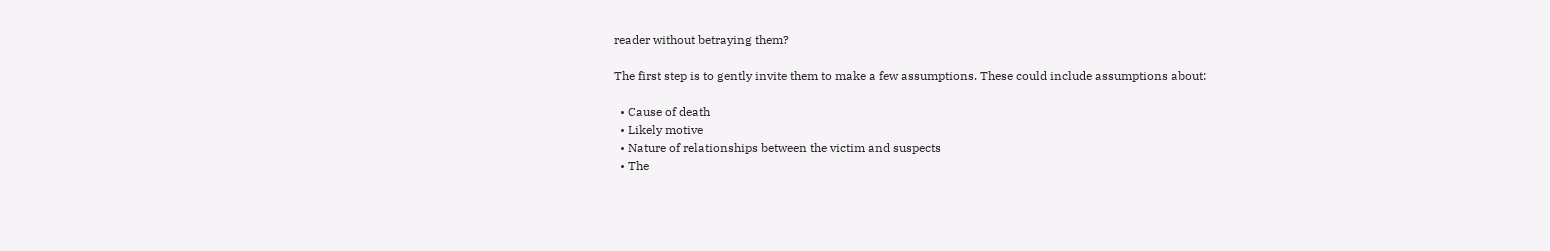reader without betraying them?

The first step is to gently invite them to make a few assumptions. These could include assumptions about:

  • Cause of death
  • Likely motive
  • Nature of relationships between the victim and suspects
  • The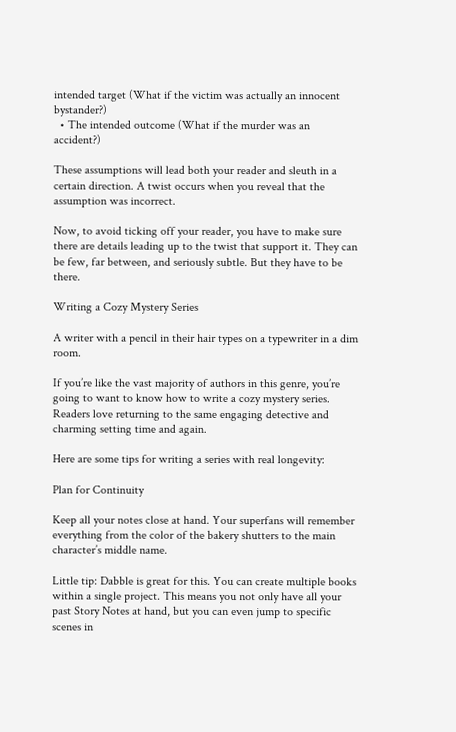intended target (What if the victim was actually an innocent bystander?)
  • The intended outcome (What if the murder was an accident?)

These assumptions will lead both your reader and sleuth in a certain direction. A twist occurs when you reveal that the assumption was incorrect.

Now, to avoid ticking off your reader, you have to make sure there are details leading up to the twist that support it. They can be few, far between, and seriously subtle. But they have to be there.

Writing a Cozy Mystery Series

A writer with a pencil in their hair types on a typewriter in a dim room.

If you’re like the vast majority of authors in this genre, you’re going to want to know how to write a cozy mystery series. Readers love returning to the same engaging detective and charming setting time and again.

Here are some tips for writing a series with real longevity:

Plan for Continuity

Keep all your notes close at hand. Your superfans will remember everything from the color of the bakery shutters to the main character’s middle name.

Little tip: Dabble is great for this. You can create multiple books within a single project. This means you not only have all your past Story Notes at hand, but you can even jump to specific scenes in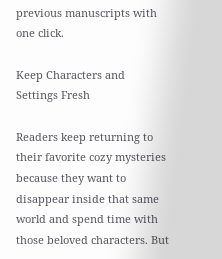previous manuscripts with one click.

Keep Characters and Settings Fresh

Readers keep returning to their favorite cozy mysteries because they want to disappear inside that same world and spend time with those beloved characters. But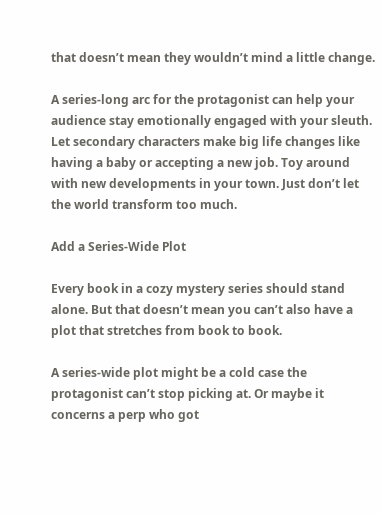that doesn’t mean they wouldn’t mind a little change.

A series-long arc for the protagonist can help your audience stay emotionally engaged with your sleuth. Let secondary characters make big life changes like having a baby or accepting a new job. Toy around with new developments in your town. Just don’t let the world transform too much.

Add a Series-Wide Plot

Every book in a cozy mystery series should stand alone. But that doesn’t mean you can’t also have a plot that stretches from book to book.

A series-wide plot might be a cold case the protagonist can’t stop picking at. Or maybe it concerns a perp who got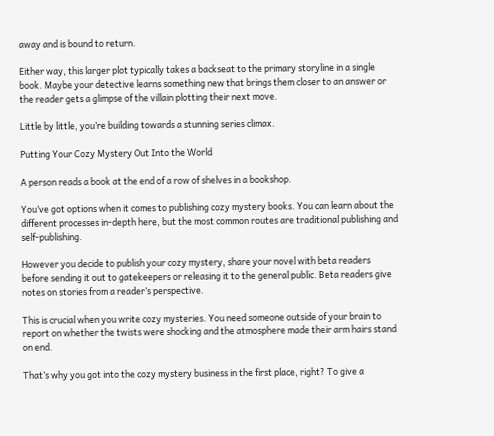away and is bound to return.

Either way, this larger plot typically takes a backseat to the primary storyline in a single book. Maybe your detective learns something new that brings them closer to an answer or the reader gets a glimpse of the villain plotting their next move.

Little by little, you’re building towards a stunning series climax.

Putting Your Cozy Mystery Out Into the World

A person reads a book at the end of a row of shelves in a bookshop.

You’ve got options when it comes to publishing cozy mystery books. You can learn about the different processes in-depth here, but the most common routes are traditional publishing and self-publishing.

However you decide to publish your cozy mystery, share your novel with beta readers before sending it out to gatekeepers or releasing it to the general public. Beta readers give notes on stories from a reader’s perspective.

This is crucial when you write cozy mysteries. You need someone outside of your brain to report on whether the twists were shocking and the atmosphere made their arm hairs stand on end.

That’s why you got into the cozy mystery business in the first place, right? To give a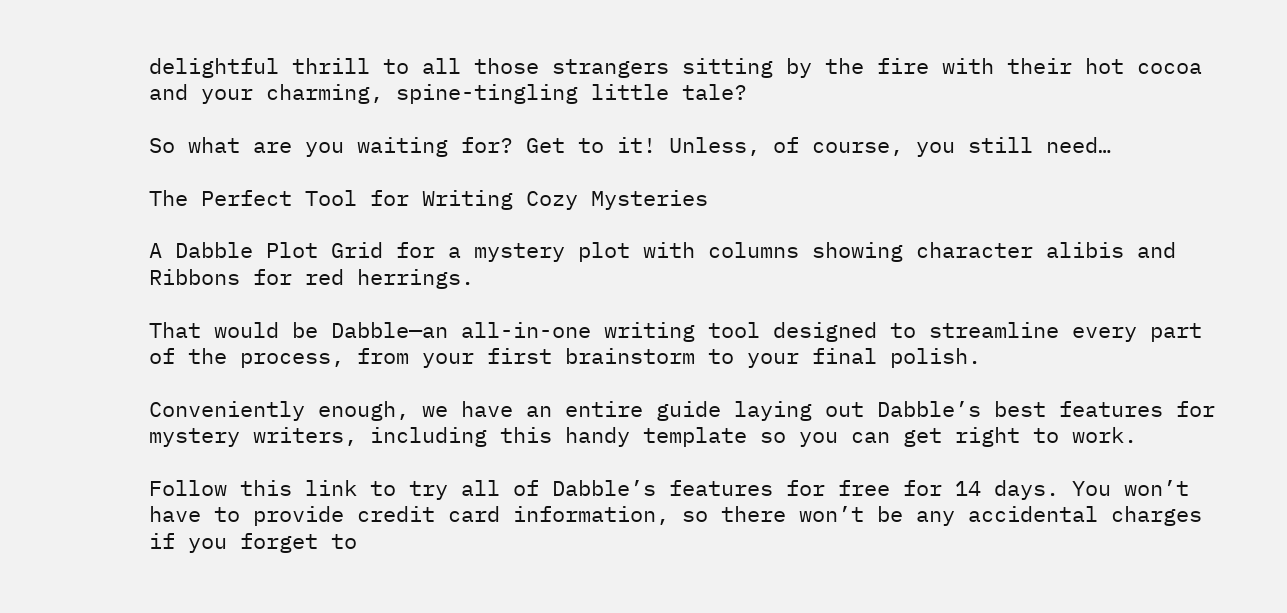delightful thrill to all those strangers sitting by the fire with their hot cocoa and your charming, spine-tingling little tale?

So what are you waiting for? Get to it! Unless, of course, you still need…

The Perfect Tool for Writing Cozy Mysteries

A Dabble Plot Grid for a mystery plot with columns showing character alibis and Ribbons for red herrings.

That would be Dabble—an all-in-one writing tool designed to streamline every part of the process, from your first brainstorm to your final polish.

Conveniently enough, we have an entire guide laying out Dabble’s best features for mystery writers, including this handy template so you can get right to work.

Follow this link to try all of Dabble’s features for free for 14 days. You won’t have to provide credit card information, so there won’t be any accidental charges if you forget to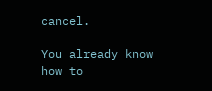cancel.

You already know how to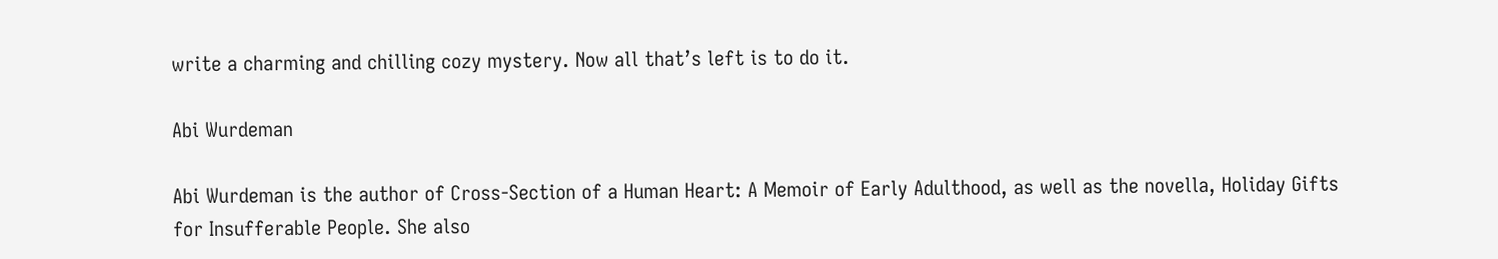write a charming and chilling cozy mystery. Now all that’s left is to do it.

Abi Wurdeman

Abi Wurdeman is the author of Cross-Section of a Human Heart: A Memoir of Early Adulthood, as well as the novella, Holiday Gifts for Insufferable People. She also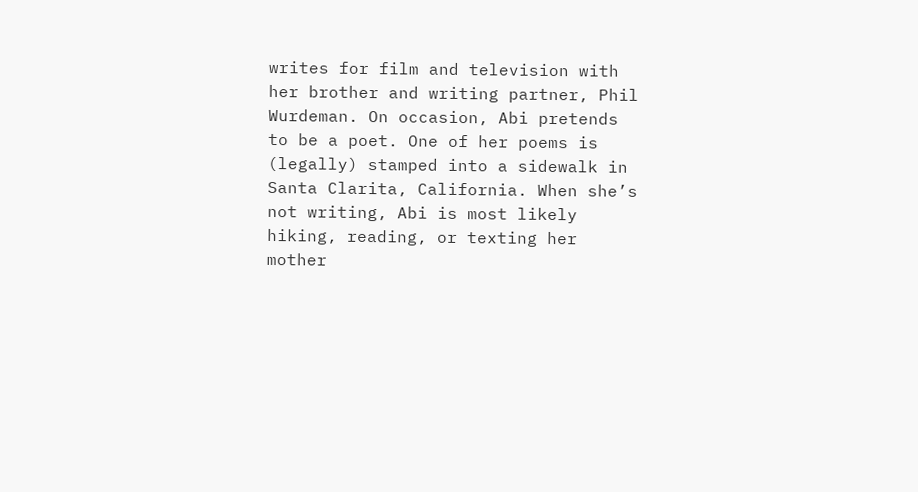writes for film and television with her brother and writing partner, Phil Wurdeman. On occasion, Abi pretends to be a poet. One of her poems is (legally) stamped into a sidewalk in Santa Clarita, California. When she’s not writing, Abi is most likely hiking, reading, or texting her mother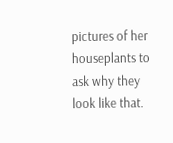pictures of her houseplants to ask why they look like that.